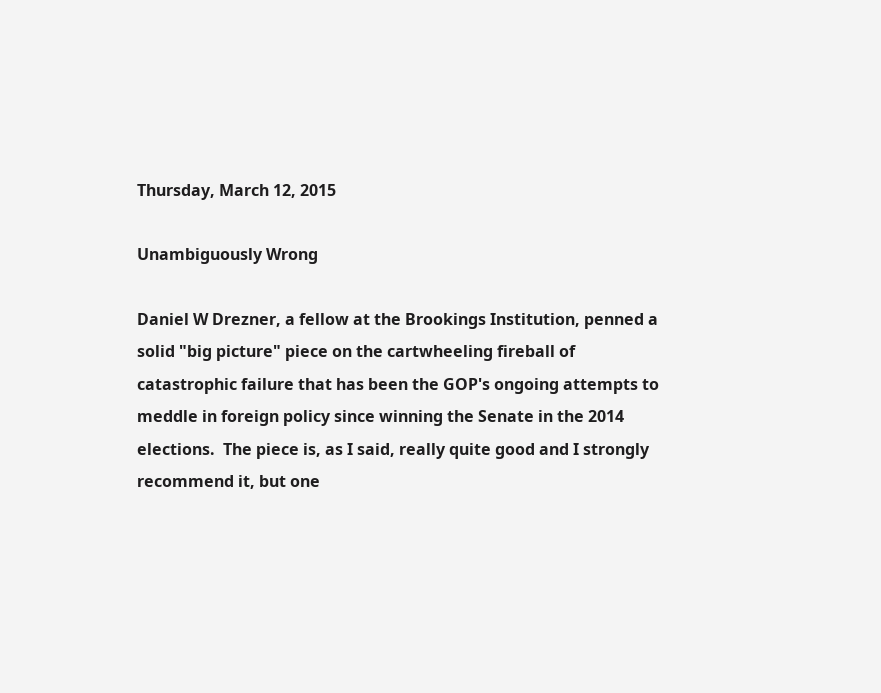Thursday, March 12, 2015

Unambiguously Wrong

Daniel W Drezner, a fellow at the Brookings Institution, penned a solid "big picture" piece on the cartwheeling fireball of catastrophic failure that has been the GOP's ongoing attempts to meddle in foreign policy since winning the Senate in the 2014 elections.  The piece is, as I said, really quite good and I strongly recommend it, but one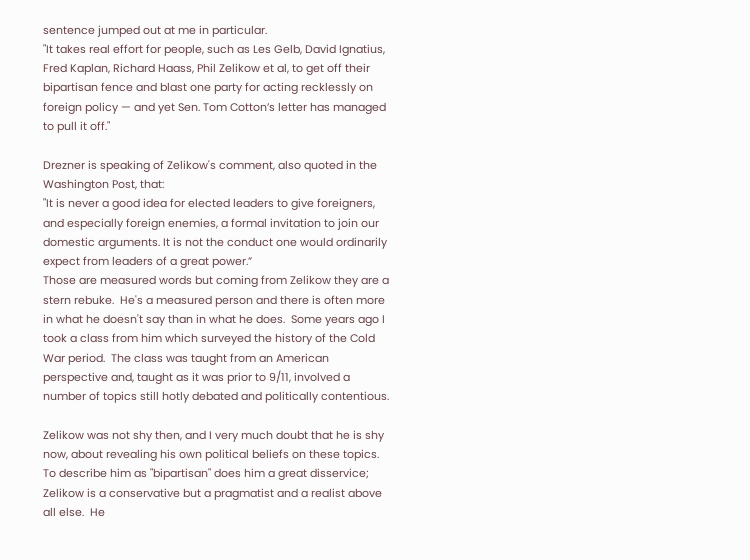sentence jumped out at me in particular.
"It takes real effort for people, such as Les Gelb, David Ignatius, Fred Kaplan, Richard Haass, Phil Zelikow et al, to get off their bipartisan fence and blast one party for acting recklessly on foreign policy — and yet Sen. Tom Cotton’s letter has managed to pull it off."

Drezner is speaking of Zelikow's comment, also quoted in the Washington Post, that:
"It is never a good idea for elected leaders to give foreigners, and especially foreign enemies, a formal invitation to join our domestic arguments. It is not the conduct one would ordinarily expect from leaders of a great power.”
Those are measured words but coming from Zelikow they are a stern rebuke.  He's a measured person and there is often more in what he doesn't say than in what he does.  Some years ago I took a class from him which surveyed the history of the Cold War period.  The class was taught from an American perspective and, taught as it was prior to 9/11, involved a number of topics still hotly debated and politically contentious.

Zelikow was not shy then, and I very much doubt that he is shy now, about revealing his own political beliefs on these topics.  To describe him as "bipartisan" does him a great disservice; Zelikow is a conservative but a pragmatist and a realist above all else.  He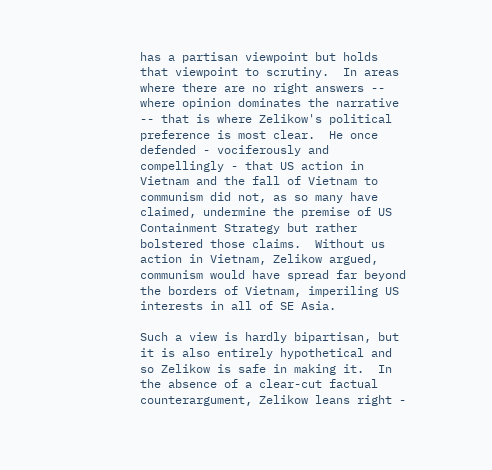has a partisan viewpoint but holds that viewpoint to scrutiny.  In areas where there are no right answers -- where opinion dominates the narrative -- that is where Zelikow's political preference is most clear.  He once defended - vociferously and compellingly - that US action in Vietnam and the fall of Vietnam to communism did not, as so many have claimed, undermine the premise of US Containment Strategy but rather bolstered those claims.  Without us action in Vietnam, Zelikow argued, communism would have spread far beyond the borders of Vietnam, imperiling US interests in all of SE Asia.

Such a view is hardly bipartisan, but it is also entirely hypothetical and so Zelikow is safe in making it.  In the absence of a clear-cut factual counterargument, Zelikow leans right -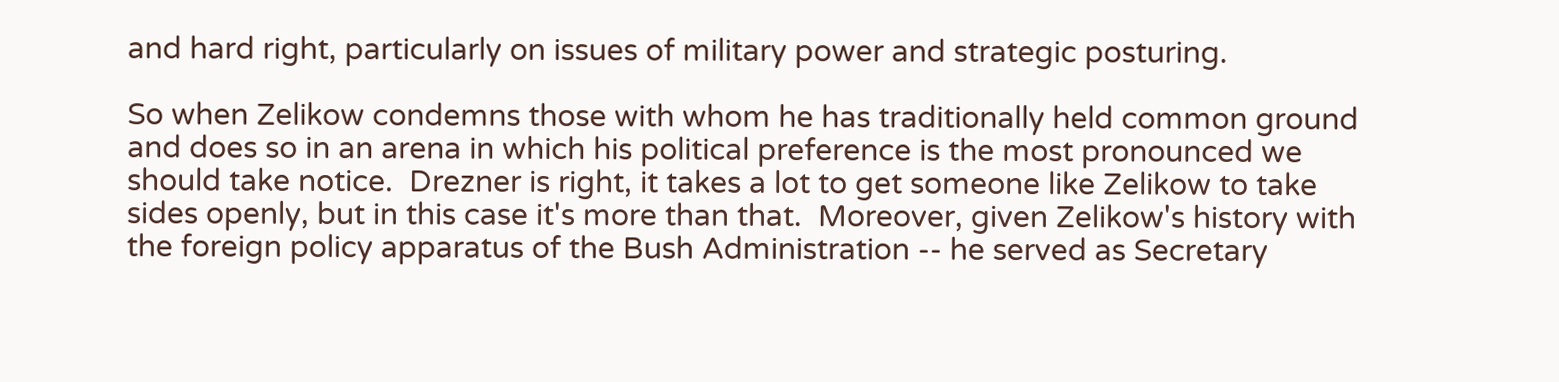and hard right, particularly on issues of military power and strategic posturing.

So when Zelikow condemns those with whom he has traditionally held common ground and does so in an arena in which his political preference is the most pronounced we should take notice.  Drezner is right, it takes a lot to get someone like Zelikow to take sides openly, but in this case it's more than that.  Moreover, given Zelikow's history with the foreign policy apparatus of the Bush Administration -- he served as Secretary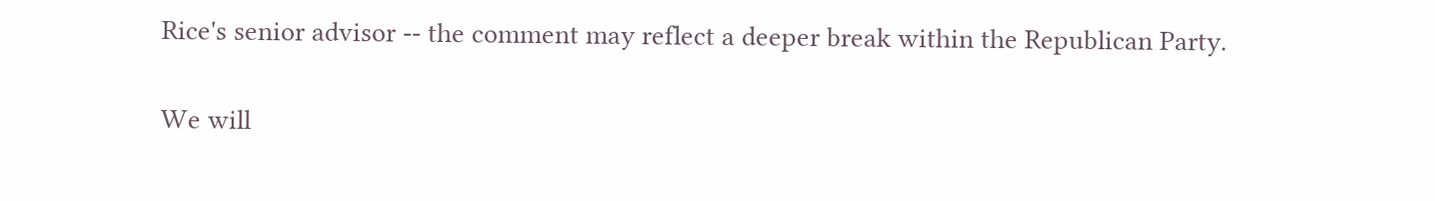Rice's senior advisor -- the comment may reflect a deeper break within the Republican Party.

We will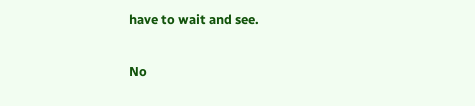have to wait and see.

No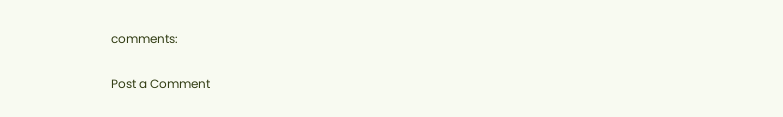comments:

Post a Comment